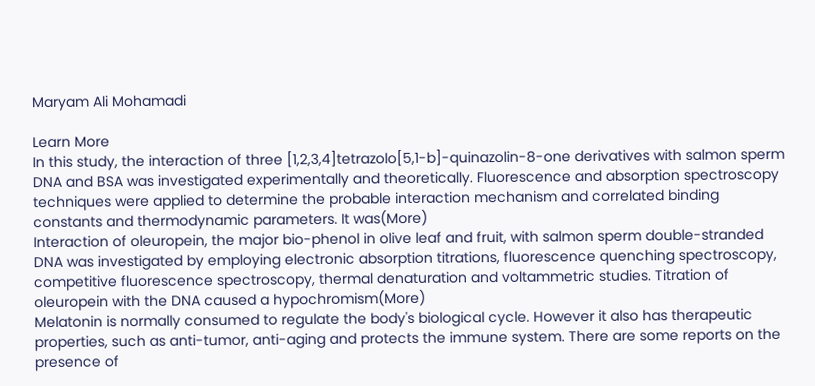Maryam Ali Mohamadi

Learn More
In this study, the interaction of three [1,2,3,4]tetrazolo[5,1-b]-quinazolin-8-one derivatives with salmon sperm DNA and BSA was investigated experimentally and theoretically. Fluorescence and absorption spectroscopy techniques were applied to determine the probable interaction mechanism and correlated binding constants and thermodynamic parameters. It was(More)
Interaction of oleuropein, the major bio-phenol in olive leaf and fruit, with salmon sperm double-stranded DNA was investigated by employing electronic absorption titrations, fluorescence quenching spectroscopy, competitive fluorescence spectroscopy, thermal denaturation and voltammetric studies. Titration of oleuropein with the DNA caused a hypochromism(More)
Melatonin is normally consumed to regulate the body's biological cycle. However it also has therapeutic properties, such as anti-tumor, anti-aging and protects the immune system. There are some reports on the presence of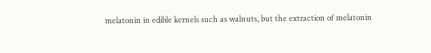melatonin in edible kernels such as walnuts, but the extraction of melatonin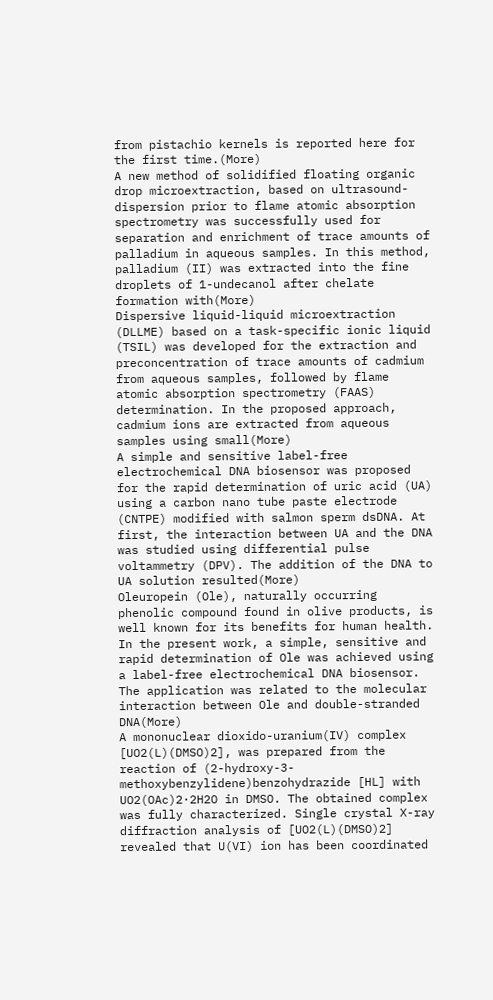from pistachio kernels is reported here for the first time.(More)
A new method of solidified floating organic drop microextraction, based on ultrasound-dispersion prior to flame atomic absorption spectrometry was successfully used for separation and enrichment of trace amounts of palladium in aqueous samples. In this method, palladium (II) was extracted into the fine droplets of 1-undecanol after chelate formation with(More)
Dispersive liquid-liquid microextraction (DLLME) based on a task-specific ionic liquid (TSIL) was developed for the extraction and preconcentration of trace amounts of cadmium from aqueous samples, followed by flame atomic absorption spectrometry (FAAS) determination. In the proposed approach, cadmium ions are extracted from aqueous samples using small(More)
A simple and sensitive label-free electrochemical DNA biosensor was proposed for the rapid determination of uric acid (UA) using a carbon nano tube paste electrode (CNTPE) modified with salmon sperm dsDNA. At first, the interaction between UA and the DNA was studied using differential pulse voltammetry (DPV). The addition of the DNA to UA solution resulted(More)
Oleuropein (Ole), naturally occurring phenolic compound found in olive products, is well known for its benefits for human health. In the present work, a simple, sensitive and rapid determination of Ole was achieved using a label-free electrochemical DNA biosensor. The application was related to the molecular interaction between Ole and double-stranded DNA(More)
A mononuclear dioxido-uranium(IV) complex [UO2(L)(DMSO)2], was prepared from the reaction of (2-hydroxy-3-methoxybenzylidene)benzohydrazide [HL] with UO2(OAc)2·2H2O in DMSO. The obtained complex was fully characterized. Single crystal X-ray diffraction analysis of [UO2(L)(DMSO)2] revealed that U(VI) ion has been coordinated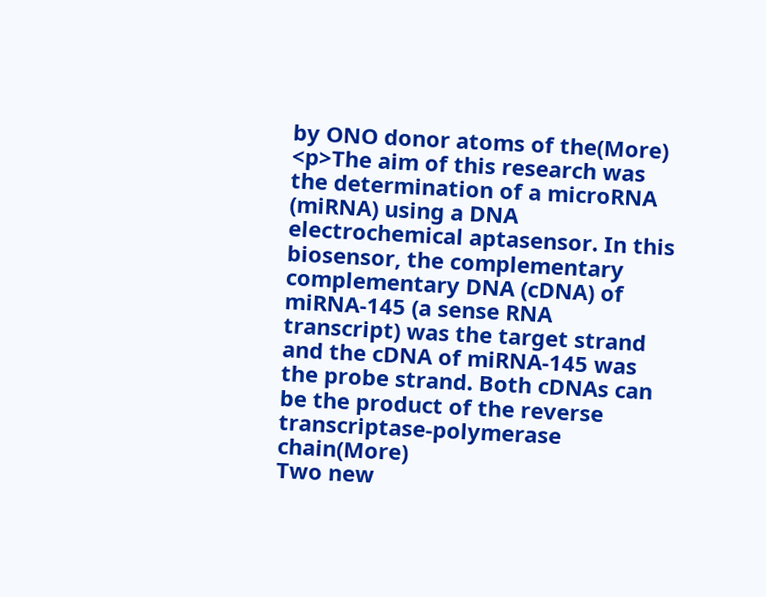by ONO donor atoms of the(More)
<p>The aim of this research was the determination of a microRNA (miRNA) using a DNA electrochemical aptasensor. In this biosensor, the complementary complementary DNA (cDNA) of miRNA-145 (a sense RNA transcript) was the target strand and the cDNA of miRNA-145 was the probe strand. Both cDNAs can be the product of the reverse transcriptase-polymerase chain(More)
Two new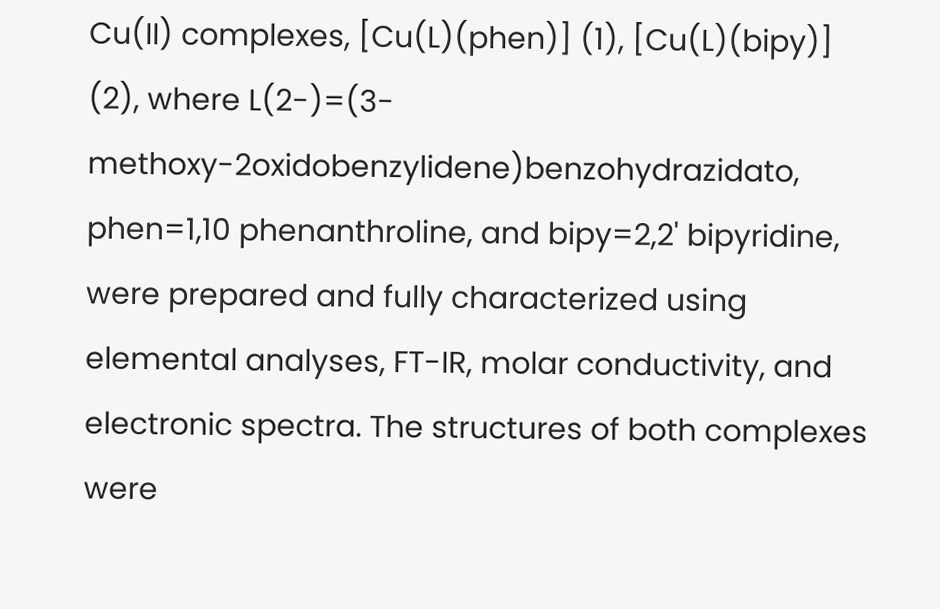Cu(II) complexes, [Cu(L)(phen)] (1), [Cu(L)(bipy)] (2), where L(2-)=(3-methoxy-2oxidobenzylidene)benzohydrazidato, phen=1,10 phenanthroline, and bipy=2,2' bipyridine, were prepared and fully characterized using elemental analyses, FT-IR, molar conductivity, and electronic spectra. The structures of both complexes were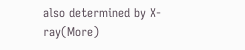also determined by X-ray(More)